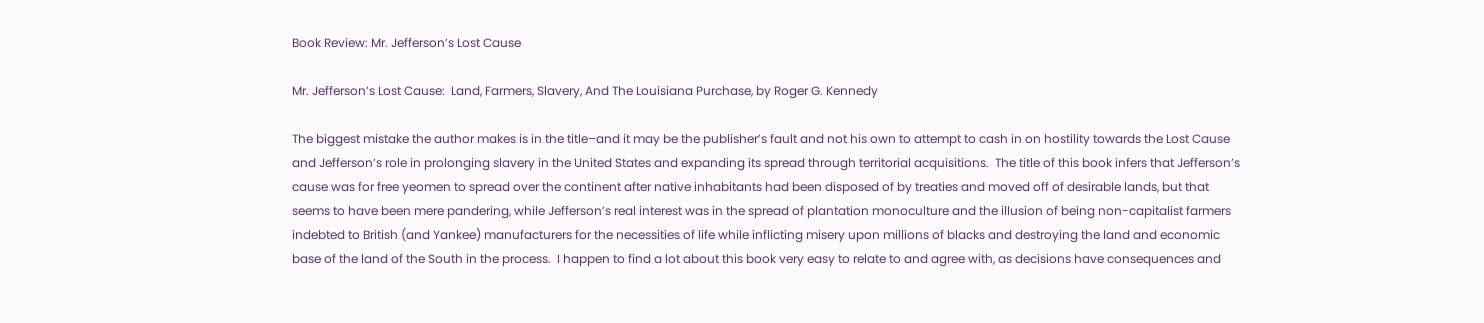Book Review: Mr. Jefferson’s Lost Cause

Mr. Jefferson’s Lost Cause:  Land, Farmers, Slavery, And The Louisiana Purchase, by Roger G. Kennedy

The biggest mistake the author makes is in the title–and it may be the publisher’s fault and not his own to attempt to cash in on hostility towards the Lost Cause and Jefferson’s role in prolonging slavery in the United States and expanding its spread through territorial acquisitions.  The title of this book infers that Jefferson’s cause was for free yeomen to spread over the continent after native inhabitants had been disposed of by treaties and moved off of desirable lands, but that seems to have been mere pandering, while Jefferson’s real interest was in the spread of plantation monoculture and the illusion of being non-capitalist farmers indebted to British (and Yankee) manufacturers for the necessities of life while inflicting misery upon millions of blacks and destroying the land and economic base of the land of the South in the process.  I happen to find a lot about this book very easy to relate to and agree with, as decisions have consequences and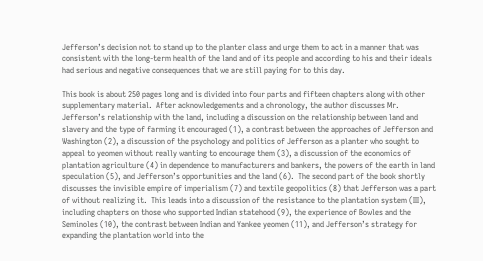Jefferson’s decision not to stand up to the planter class and urge them to act in a manner that was consistent with the long-term health of the land and of its people and according to his and their ideals had serious and negative consequences that we are still paying for to this day.

This book is about 250 pages long and is divided into four parts and fifteen chapters along with other supplementary material.  After acknowledgements and a chronology, the author discusses Mr. Jefferson’s relationship with the land, including a discussion on the relationship between land and slavery and the type of farming it encouraged (1), a contrast between the approaches of Jefferson and Washington (2), a discussion of the psychology and politics of Jefferson as a planter who sought to appeal to yeomen without really wanting to encourage them (3), a discussion of the economics of plantation agriculture (4) in dependence to manufacturers and bankers, the powers of the earth in land speculation (5), and Jefferson’s opportunities and the land (6).  The second part of the book shortly discusses the invisible empire of imperialism (7) and textile geopolitics (8) that Jefferson was a part of without realizing it.  This leads into a discussion of the resistance to the plantation system (III), including chapters on those who supported Indian statehood (9), the experience of Bowles and the Seminoles (10), the contrast between Indian and Yankee yeomen (11), and Jefferson’s strategy for expanding the plantation world into the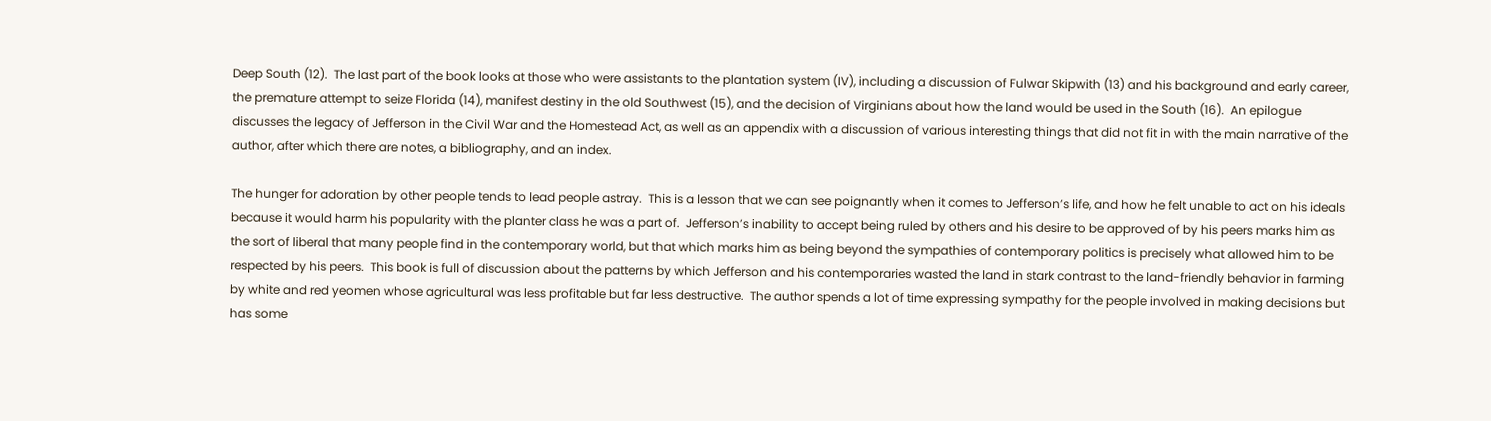Deep South (12).  The last part of the book looks at those who were assistants to the plantation system (IV), including a discussion of Fulwar Skipwith (13) and his background and early career, the premature attempt to seize Florida (14), manifest destiny in the old Southwest (15), and the decision of Virginians about how the land would be used in the South (16).  An epilogue discusses the legacy of Jefferson in the Civil War and the Homestead Act, as well as an appendix with a discussion of various interesting things that did not fit in with the main narrative of the author, after which there are notes, a bibliography, and an index.

The hunger for adoration by other people tends to lead people astray.  This is a lesson that we can see poignantly when it comes to Jefferson’s life, and how he felt unable to act on his ideals because it would harm his popularity with the planter class he was a part of.  Jefferson’s inability to accept being ruled by others and his desire to be approved of by his peers marks him as the sort of liberal that many people find in the contemporary world, but that which marks him as being beyond the sympathies of contemporary politics is precisely what allowed him to be respected by his peers.  This book is full of discussion about the patterns by which Jefferson and his contemporaries wasted the land in stark contrast to the land-friendly behavior in farming by white and red yeomen whose agricultural was less profitable but far less destructive.  The author spends a lot of time expressing sympathy for the people involved in making decisions but has some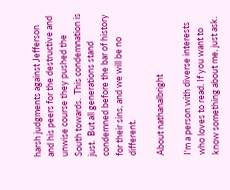harsh judgments against Jefferson and his peers for the destructive and unwise course they pushed the South towards.  This condemnation is just.  But all generations stand condemned before the bar of history for their sins, and we will be no different.

About nathanalbright

I'm a person with diverse interests who loves to read. If you want to know something about me, just ask.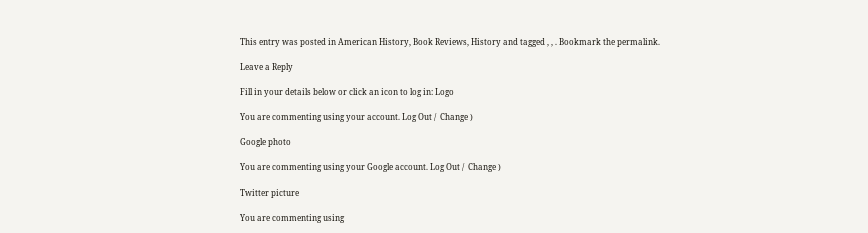This entry was posted in American History, Book Reviews, History and tagged , , . Bookmark the permalink.

Leave a Reply

Fill in your details below or click an icon to log in: Logo

You are commenting using your account. Log Out /  Change )

Google photo

You are commenting using your Google account. Log Out /  Change )

Twitter picture

You are commenting using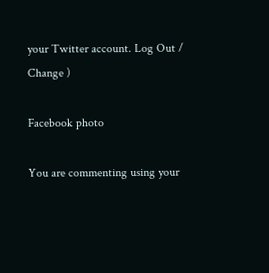your Twitter account. Log Out /  Change )

Facebook photo

You are commenting using your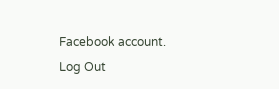Facebook account. Log Out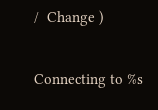/  Change )

Connecting to %s